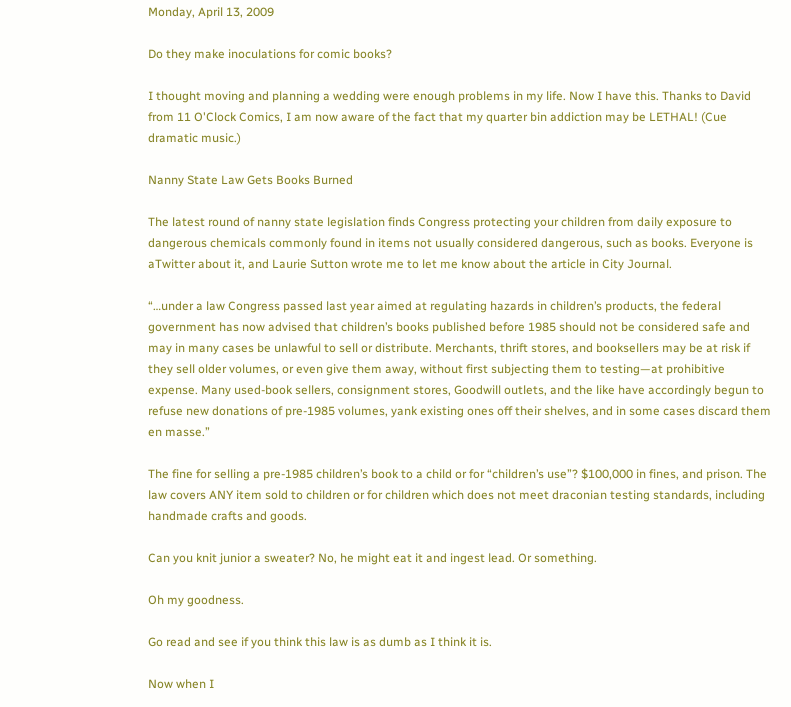Monday, April 13, 2009

Do they make inoculations for comic books?

I thought moving and planning a wedding were enough problems in my life. Now I have this. Thanks to David from 11 O'Clock Comics, I am now aware of the fact that my quarter bin addiction may be LETHAL! (Cue dramatic music.)

Nanny State Law Gets Books Burned

The latest round of nanny state legislation finds Congress protecting your children from daily exposure to dangerous chemicals commonly found in items not usually considered dangerous, such as books. Everyone is aTwitter about it, and Laurie Sutton wrote me to let me know about the article in City Journal.

“…under a law Congress passed last year aimed at regulating hazards in children’s products, the federal government has now advised that children’s books published before 1985 should not be considered safe and may in many cases be unlawful to sell or distribute. Merchants, thrift stores, and booksellers may be at risk if they sell older volumes, or even give them away, without first subjecting them to testing—at prohibitive expense. Many used-book sellers, consignment stores, Goodwill outlets, and the like have accordingly begun to refuse new donations of pre-1985 volumes, yank existing ones off their shelves, and in some cases discard them en masse.”

The fine for selling a pre-1985 children’s book to a child or for “children’s use”? $100,000 in fines, and prison. The law covers ANY item sold to children or for children which does not meet draconian testing standards, including handmade crafts and goods.

Can you knit junior a sweater? No, he might eat it and ingest lead. Or something.

Oh my goodness.

Go read and see if you think this law is as dumb as I think it is.

Now when I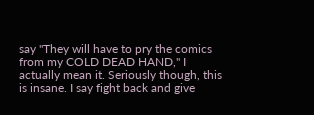say "They will have to pry the comics from my COLD DEAD HAND," I actually mean it. Seriously though, this is insane. I say fight back and give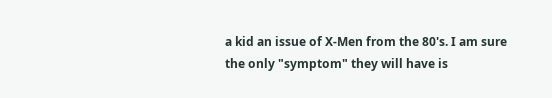a kid an issue of X-Men from the 80's. I am sure the only "symptom" they will have is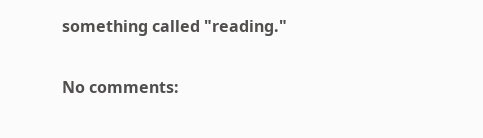something called "reading."

No comments: